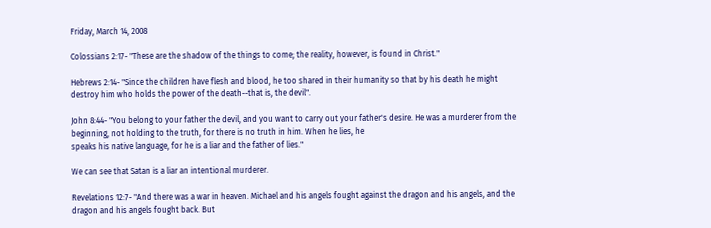Friday, March 14, 2008

Colossians 2:17- "These are the shadow of the things to come; the reality, however, is found in Christ."

Hebrews 2:14- "Since the children have flesh and blood, he too shared in their humanity so that by his death he might destroy him who holds the power of the death--that is, the devil".

John 8:44- "You belong to your father the devil, and you want to carry out your father's desire. He was a murderer from the beginning, not holding to the truth, for there is no truth in him. When he lies, he
speaks his native language, for he is a liar and the father of lies."

We can see that Satan is a liar an intentional murderer.

Revelations 12:7- "And there was a war in heaven. Michael and his angels fought against the dragon and his angels, and the dragon and his angels fought back. But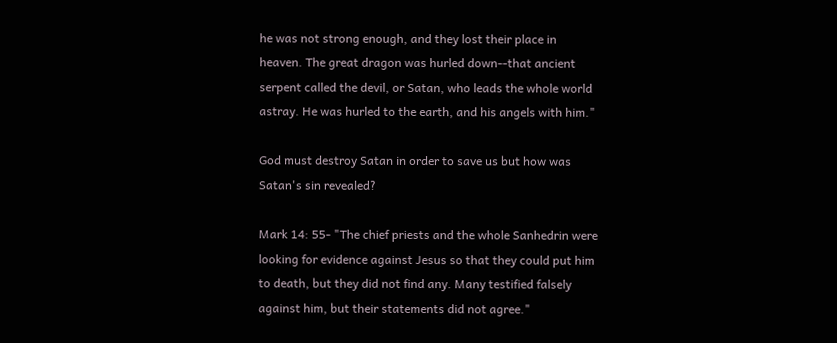he was not strong enough, and they lost their place in heaven. The great dragon was hurled down--that ancient serpent called the devil, or Satan, who leads the whole world astray. He was hurled to the earth, and his angels with him."

God must destroy Satan in order to save us but how was Satan's sin revealed?

Mark 14: 55- "The chief priests and the whole Sanhedrin were looking for evidence against Jesus so that they could put him to death, but they did not find any. Many testified falsely against him, but their statements did not agree."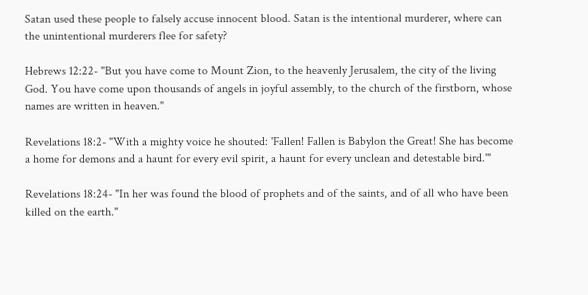Satan used these people to falsely accuse innocent blood. Satan is the intentional murderer, where can the unintentional murderers flee for safety?

Hebrews 12:22- "But you have come to Mount Zion, to the heavenly Jerusalem, the city of the living God. You have come upon thousands of angels in joyful assembly, to the church of the firstborn, whose names are written in heaven."

Revelations 18:2- "With a mighty voice he shouted: 'Fallen! Fallen is Babylon the Great! She has become a home for demons and a haunt for every evil spirit, a haunt for every unclean and detestable bird.'"

Revelations 18:24- "In her was found the blood of prophets and of the saints, and of all who have been killed on the earth."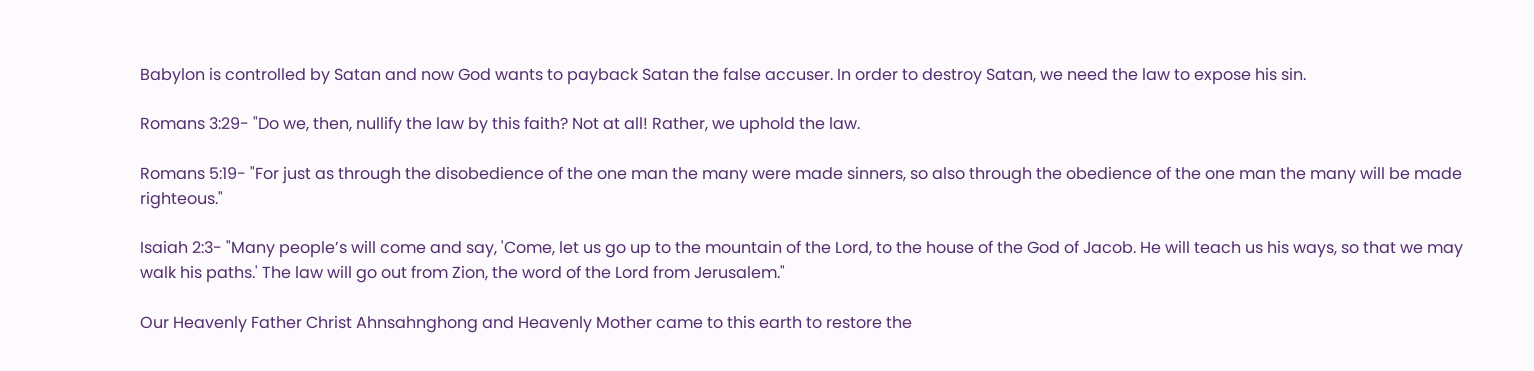Babylon is controlled by Satan and now God wants to payback Satan the false accuser. In order to destroy Satan, we need the law to expose his sin.

Romans 3:29- "Do we, then, nullify the law by this faith? Not at all! Rather, we uphold the law.

Romans 5:19- "For just as through the disobedience of the one man the many were made sinners, so also through the obedience of the one man the many will be made righteous."

Isaiah 2:3- "Many people’s will come and say, 'Come, let us go up to the mountain of the Lord, to the house of the God of Jacob. He will teach us his ways, so that we may walk his paths.' The law will go out from Zion, the word of the Lord from Jerusalem."

Our Heavenly Father Christ Ahnsahnghong and Heavenly Mother came to this earth to restore the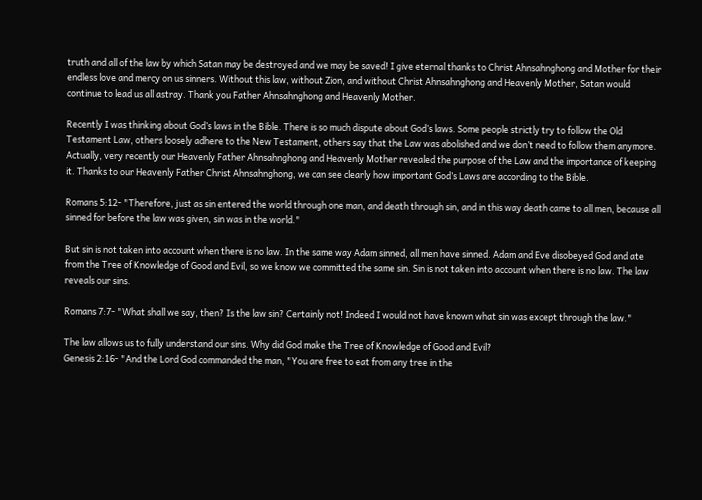truth and all of the law by which Satan may be destroyed and we may be saved! I give eternal thanks to Christ Ahnsahnghong and Mother for their endless love and mercy on us sinners. Without this law, without Zion, and without Christ Ahnsahnghong and Heavenly Mother, Satan would continue to lead us all astray. Thank you Father Ahnsahnghong and Heavenly Mother.

Recently I was thinking about God’s laws in the Bible. There is so much dispute about God’s laws. Some people strictly try to follow the Old Testament Law, others loosely adhere to the New Testament, others say that the Law was abolished and we don’t need to follow them anymore. Actually, very recently our Heavenly Father Ahnsahnghong and Heavenly Mother revealed the purpose of the Law and the importance of keeping it. Thanks to our Heavenly Father Christ Ahnsahnghong, we can see clearly how important God’s Laws are according to the Bible.

Romans 5:12- "Therefore, just as sin entered the world through one man, and death through sin, and in this way death came to all men, because all sinned for before the law was given, sin was in the world."

But sin is not taken into account when there is no law. In the same way Adam sinned, all men have sinned. Adam and Eve disobeyed God and ate from the Tree of Knowledge of Good and Evil, so we know we committed the same sin. Sin is not taken into account when there is no law. The law reveals our sins.

Romans 7:7- "What shall we say, then? Is the law sin? Certainly not! Indeed I would not have known what sin was except through the law."

The law allows us to fully understand our sins. Why did God make the Tree of Knowledge of Good and Evil?
Genesis 2:16- "And the Lord God commanded the man, "You are free to eat from any tree in the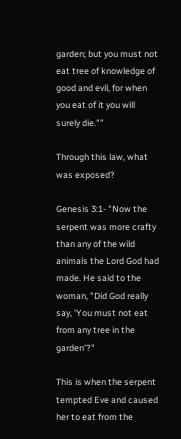garden; but you must not eat tree of knowledge of good and evil, for when you eat of it you will surely die.""

Through this law, what was exposed?

Genesis 3:1- "Now the serpent was more crafty than any of the wild animals the Lord God had made. He said to the woman, "Did God really say, 'You must not eat from any tree in the garden'?"

This is when the serpent tempted Eve and caused her to eat from the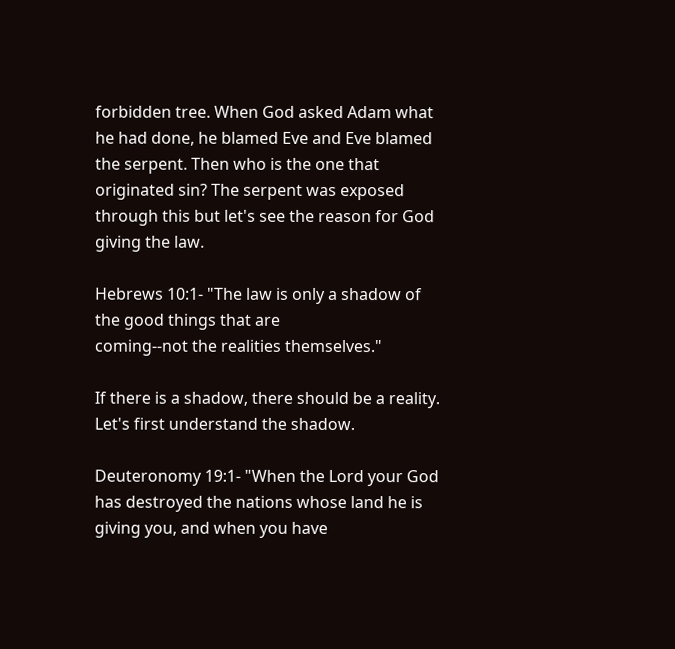forbidden tree. When God asked Adam what he had done, he blamed Eve and Eve blamed the serpent. Then who is the one that originated sin? The serpent was exposed through this but let's see the reason for God giving the law.

Hebrews 10:1- "The law is only a shadow of the good things that are
coming--not the realities themselves."

If there is a shadow, there should be a reality. Let's first understand the shadow.

Deuteronomy 19:1- "When the Lord your God has destroyed the nations whose land he is giving you, and when you have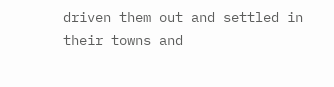driven them out and settled in their towns and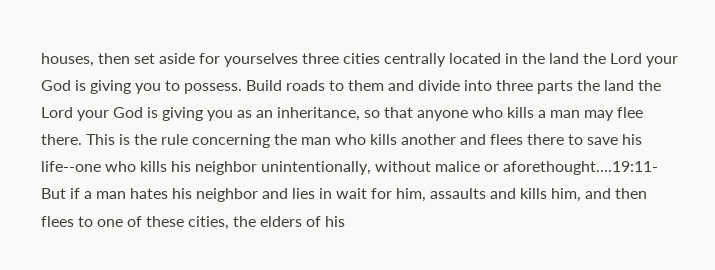houses, then set aside for yourselves three cities centrally located in the land the Lord your God is giving you to possess. Build roads to them and divide into three parts the land the Lord your God is giving you as an inheritance, so that anyone who kills a man may flee there. This is the rule concerning the man who kills another and flees there to save his life--one who kills his neighbor unintentionally, without malice or aforethought....19:11- But if a man hates his neighbor and lies in wait for him, assaults and kills him, and then flees to one of these cities, the elders of his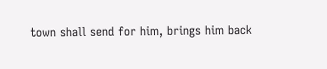town shall send for him, brings him back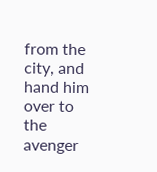from the city, and hand him over to the avenger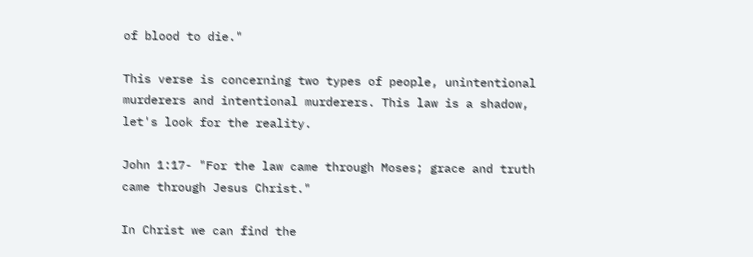of blood to die."

This verse is concerning two types of people, unintentional murderers and intentional murderers. This law is a shadow, let's look for the reality.

John 1:17- "For the law came through Moses; grace and truth came through Jesus Christ."

In Christ we can find the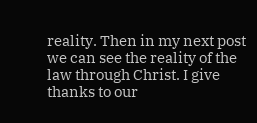reality. Then in my next post we can see the reality of the law through Christ. I give thanks to our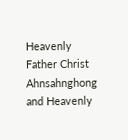Heavenly Father Christ Ahnsahnghong and Heavenly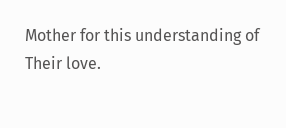Mother for this understanding of Their love.